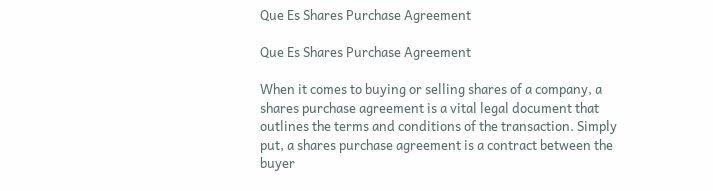Que Es Shares Purchase Agreement

Que Es Shares Purchase Agreement

When it comes to buying or selling shares of a company, a shares purchase agreement is a vital legal document that outlines the terms and conditions of the transaction. Simply put, a shares purchase agreement is a contract between the buyer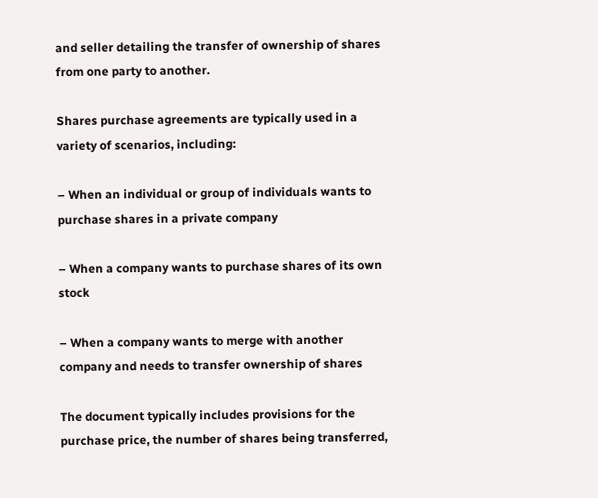and seller detailing the transfer of ownership of shares from one party to another.

Shares purchase agreements are typically used in a variety of scenarios, including:

– When an individual or group of individuals wants to purchase shares in a private company

– When a company wants to purchase shares of its own stock

– When a company wants to merge with another company and needs to transfer ownership of shares

The document typically includes provisions for the purchase price, the number of shares being transferred,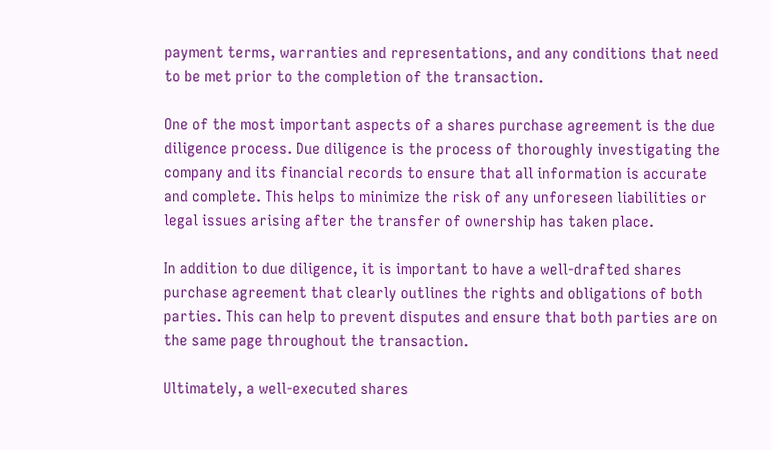payment terms, warranties and representations, and any conditions that need to be met prior to the completion of the transaction.

One of the most important aspects of a shares purchase agreement is the due diligence process. Due diligence is the process of thoroughly investigating the company and its financial records to ensure that all information is accurate and complete. This helps to minimize the risk of any unforeseen liabilities or legal issues arising after the transfer of ownership has taken place.

In addition to due diligence, it is important to have a well-drafted shares purchase agreement that clearly outlines the rights and obligations of both parties. This can help to prevent disputes and ensure that both parties are on the same page throughout the transaction.

Ultimately, a well-executed shares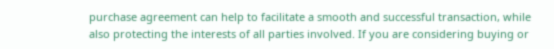purchase agreement can help to facilitate a smooth and successful transaction, while also protecting the interests of all parties involved. If you are considering buying or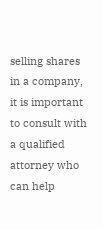selling shares in a company, it is important to consult with a qualified attorney who can help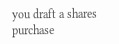you draft a shares purchase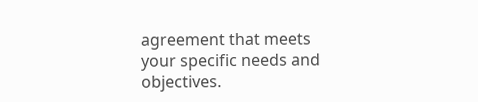agreement that meets your specific needs and objectives.